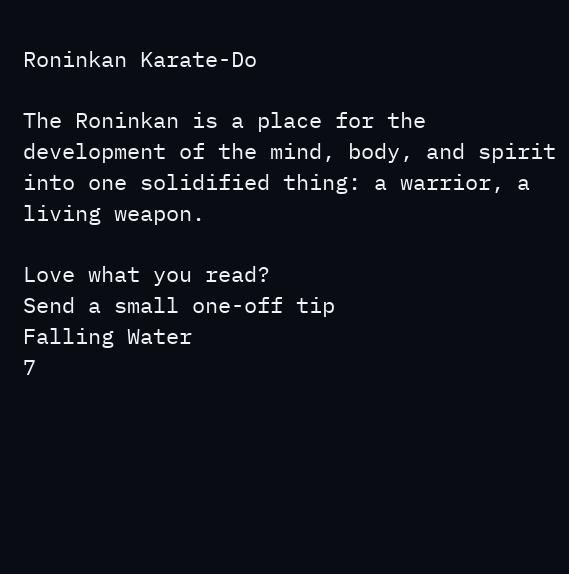Roninkan Karate-Do

The Roninkan is a place for the development of the mind, body, and spirit into one solidified thing: a warrior, a living weapon.

Love what you read?
Send a small one-off tip
Falling Water
7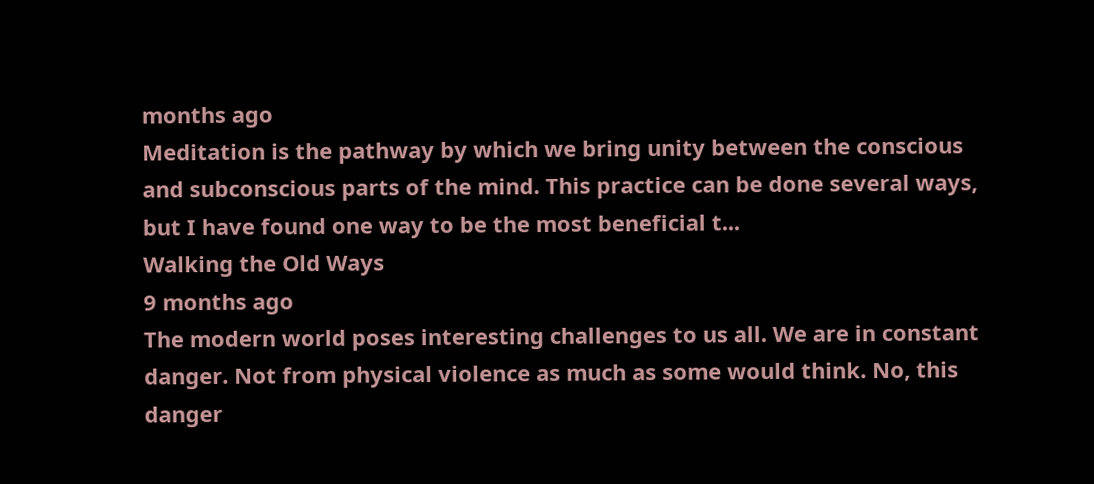months ago
Meditation is the pathway by which we bring unity between the conscious and subconscious parts of the mind. This practice can be done several ways, but I have found one way to be the most beneficial t...
Walking the Old Ways
9 months ago
The modern world poses interesting challenges to us all. We are in constant danger. Not from physical violence as much as some would think. No, this danger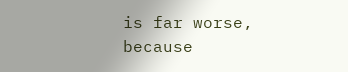is far worse, because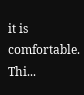it is comfortable. Thi...